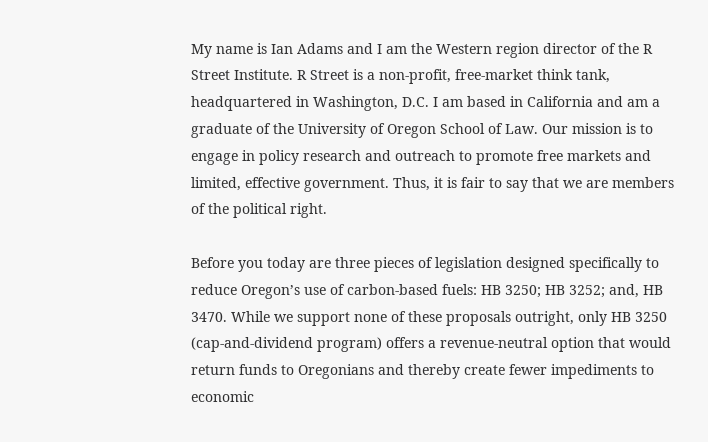My name is Ian Adams and I am the Western region director of the R Street Institute. R Street is a non-profit, free-market think tank, headquartered in Washington, D.C. I am based in California and am a graduate of the University of Oregon School of Law. Our mission is to engage in policy research and outreach to promote free markets and limited, effective government. Thus, it is fair to say that we are members of the political right.

Before you today are three pieces of legislation designed specifically to reduce Oregon’s use of carbon-based fuels: HB 3250; HB 3252; and, HB 3470. While we support none of these proposals outright, only HB 3250 (cap-and-dividend program) offers a revenue-neutral option that would return funds to Oregonians and thereby create fewer impediments to economic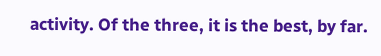activity. Of the three, it is the best, by far.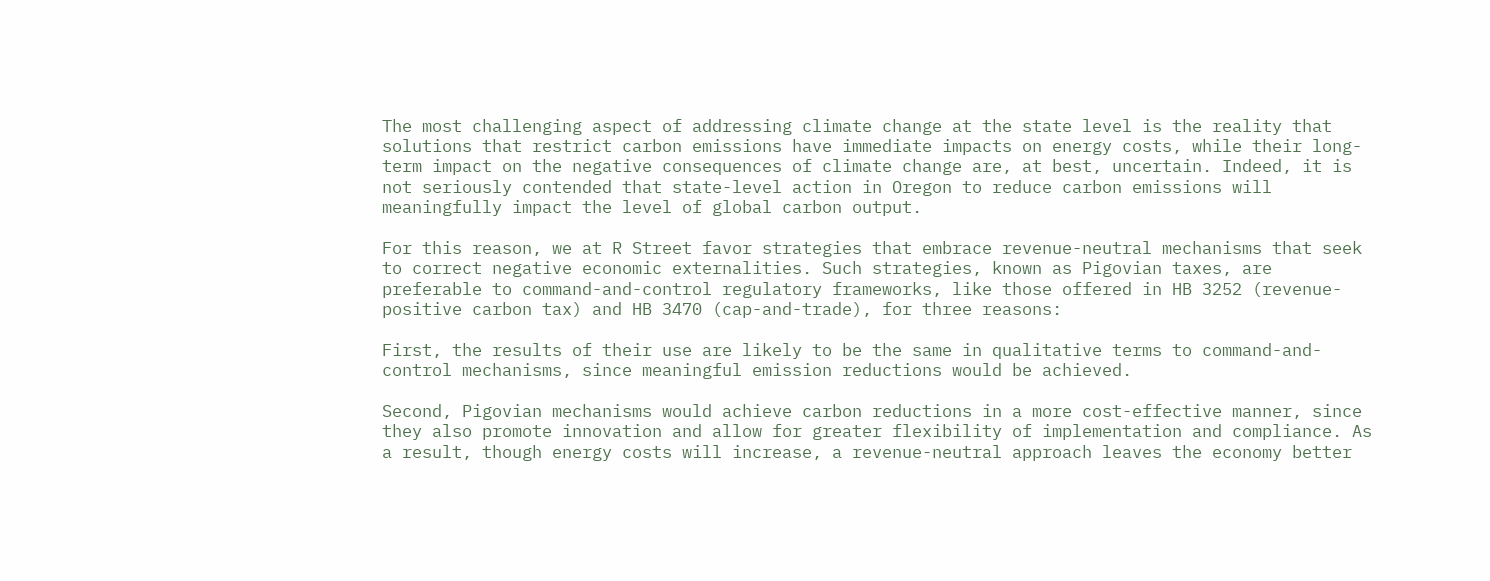The most challenging aspect of addressing climate change at the state level is the reality that solutions that restrict carbon emissions have immediate impacts on energy costs, while their long-term impact on the negative consequences of climate change are, at best, uncertain. Indeed, it is not seriously contended that state-level action in Oregon to reduce carbon emissions will meaningfully impact the level of global carbon output.

For this reason, we at R Street favor strategies that embrace revenue-neutral mechanisms that seek to correct negative economic externalities. Such strategies, known as Pigovian taxes, are preferable to command-and-control regulatory frameworks, like those offered in HB 3252 (revenue-positive carbon tax) and HB 3470 (cap-and-trade), for three reasons:

First, the results of their use are likely to be the same in qualitative terms to command-and-control mechanisms, since meaningful emission reductions would be achieved.

Second, Pigovian mechanisms would achieve carbon reductions in a more cost-effective manner, since they also promote innovation and allow for greater flexibility of implementation and compliance. As a result, though energy costs will increase, a revenue-neutral approach leaves the economy better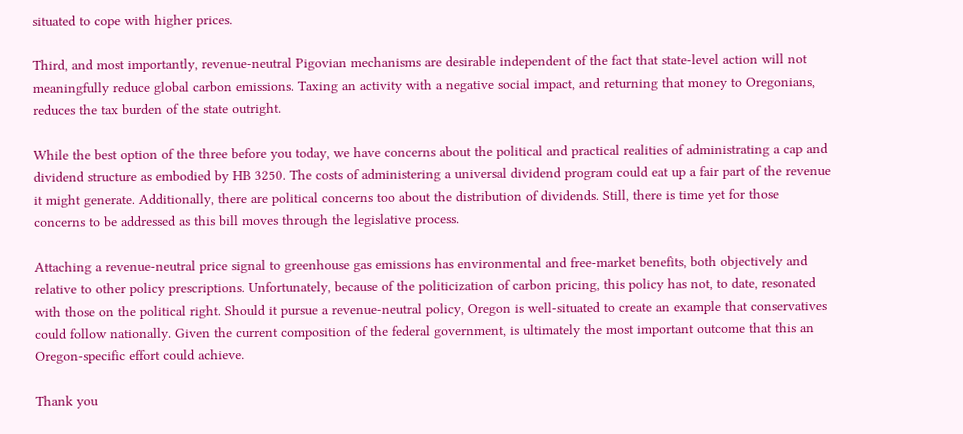situated to cope with higher prices.

Third, and most importantly, revenue-neutral Pigovian mechanisms are desirable independent of the fact that state-level action will not meaningfully reduce global carbon emissions. Taxing an activity with a negative social impact, and returning that money to Oregonians, reduces the tax burden of the state outright.

While the best option of the three before you today, we have concerns about the political and practical realities of administrating a cap and dividend structure as embodied by HB 3250. The costs of administering a universal dividend program could eat up a fair part of the revenue it might generate. Additionally, there are political concerns too about the distribution of dividends. Still, there is time yet for those concerns to be addressed as this bill moves through the legislative process.

Attaching a revenue-neutral price signal to greenhouse gas emissions has environmental and free-market benefits, both objectively and relative to other policy prescriptions. Unfortunately, because of the politicization of carbon pricing, this policy has not, to date, resonated with those on the political right. Should it pursue a revenue-neutral policy, Oregon is well-situated to create an example that conservatives could follow nationally. Given the current composition of the federal government, is ultimately the most important outcome that this an Oregon-specific effort could achieve.

Thank you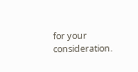for your consideration.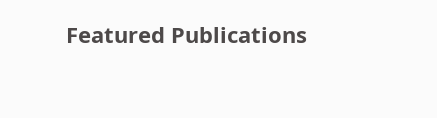Featured Publications